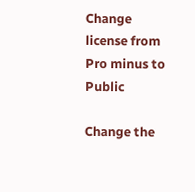Change license from Pro minus to Public

Change the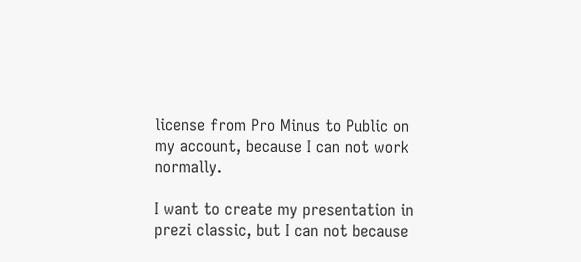license from Pro Minus to Public on my account, because I can not work normally.

I want to create my presentation in prezi classic, but I can not because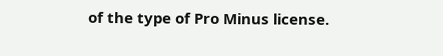of the type of Pro Minus license.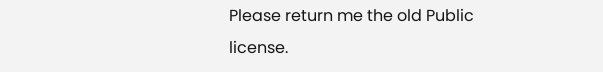Please return me the old Public license.